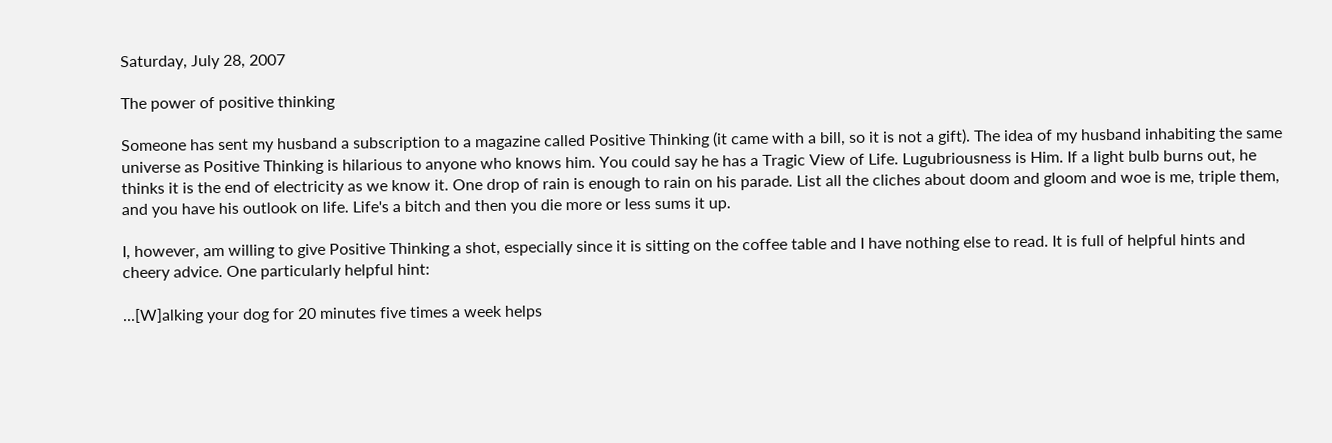Saturday, July 28, 2007

The power of positive thinking

Someone has sent my husband a subscription to a magazine called Positive Thinking (it came with a bill, so it is not a gift). The idea of my husband inhabiting the same universe as Positive Thinking is hilarious to anyone who knows him. You could say he has a Tragic View of Life. Lugubriousness is Him. If a light bulb burns out, he thinks it is the end of electricity as we know it. One drop of rain is enough to rain on his parade. List all the cliches about doom and gloom and woe is me, triple them, and you have his outlook on life. Life's a bitch and then you die more or less sums it up.

I, however, am willing to give Positive Thinking a shot, especially since it is sitting on the coffee table and I have nothing else to read. It is full of helpful hints and cheery advice. One particularly helpful hint:

...[W]alking your dog for 20 minutes five times a week helps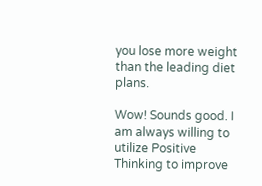you lose more weight than the leading diet plans.

Wow! Sounds good. I am always willing to utilize Positive Thinking to improve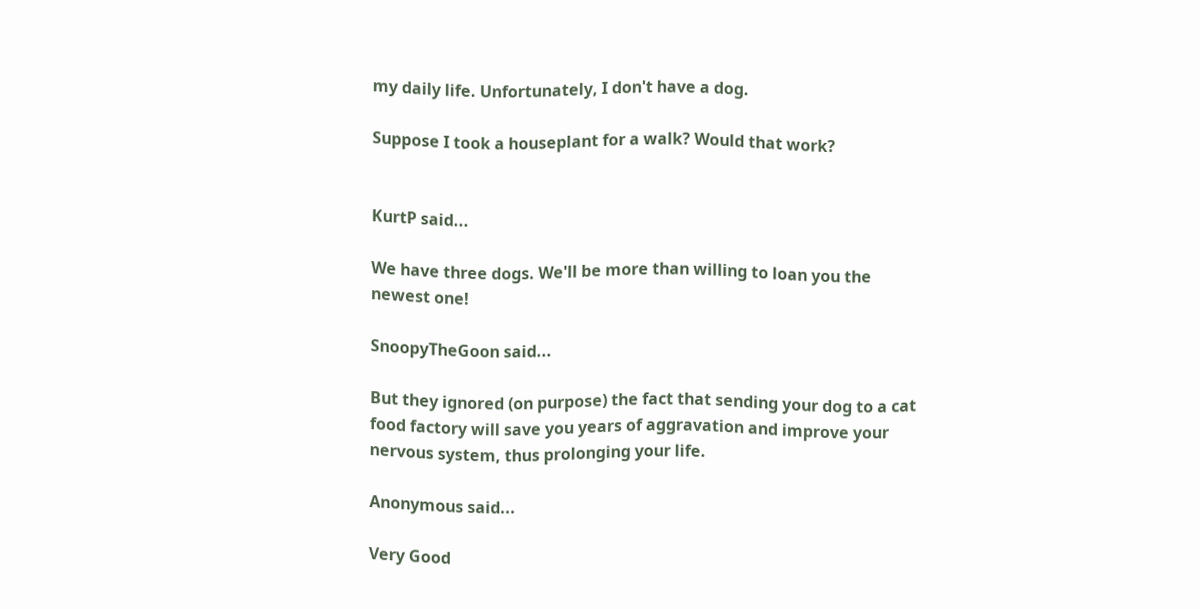my daily life. Unfortunately, I don't have a dog.

Suppose I took a houseplant for a walk? Would that work?


KurtP said...

We have three dogs. We'll be more than willing to loan you the newest one!

SnoopyTheGoon said...

But they ignored (on purpose) the fact that sending your dog to a cat food factory will save you years of aggravation and improve your nervous system, thus prolonging your life.

Anonymous said...

Very Good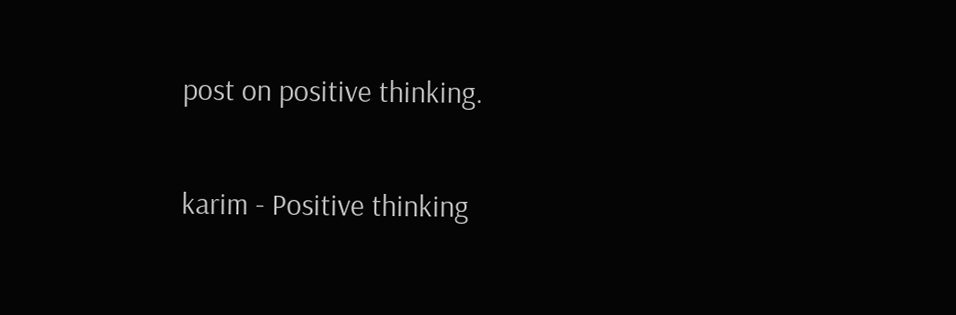post on positive thinking.

karim - Positive thinking